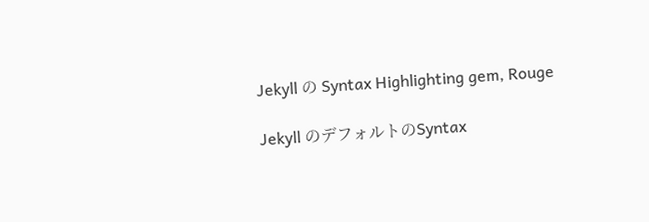Jekyll の Syntax Highlighting gem, Rouge

Jekyll のデフォルトのSyntax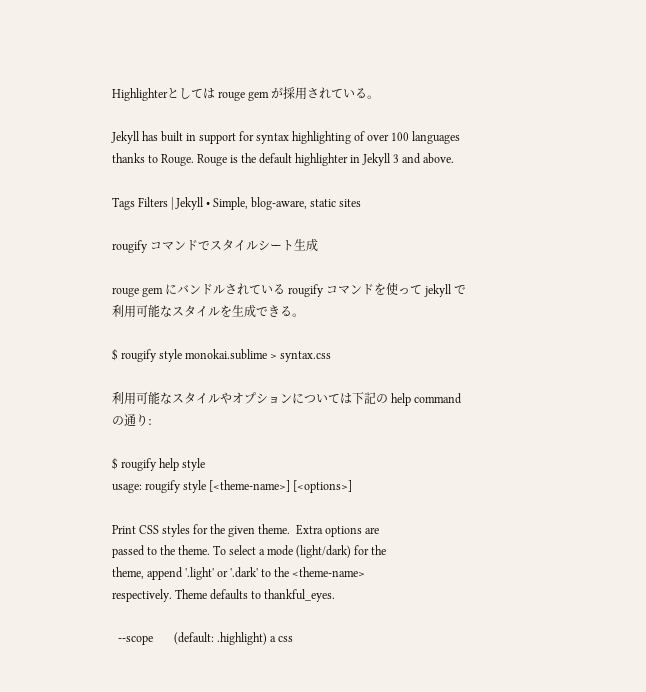Highlighterとしては rouge gem が採用されている。

Jekyll has built in support for syntax highlighting of over 100 languages thanks to Rouge. Rouge is the default highlighter in Jekyll 3 and above.

Tags Filters | Jekyll • Simple, blog-aware, static sites

rougify コマンドでスタイルシート生成

rouge gem にバンドルされている rougify コマンドを使って jekyll で利用可能なスタイルを生成できる。

$ rougify style monokai.sublime > syntax.css

利用可能なスタイルやオプションについては下記の help command の通り:

$ rougify help style
usage: rougify style [<theme-name>] [<options>]

Print CSS styles for the given theme.  Extra options are
passed to the theme. To select a mode (light/dark) for the
theme, append '.light' or '.dark' to the <theme-name>
respectively. Theme defaults to thankful_eyes.

  --scope       (default: .highlight) a css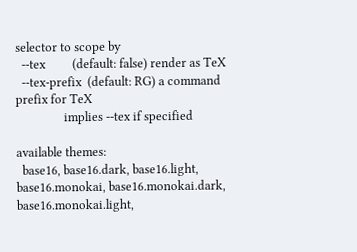selector to scope by
  --tex         (default: false) render as TeX
  --tex-prefix  (default: RG) a command prefix for TeX
                implies --tex if specified

available themes:
  base16, base16.dark, base16.light, base16.monokai, base16.monokai.dark, base16.monokai.light,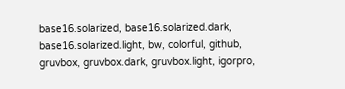base16.solarized, base16.solarized.dark, base16.solarized.light, bw, colorful, github, gruvbox, gruvbox.dark, gruvbox.light, igorpro,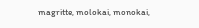magritte, molokai, monokai,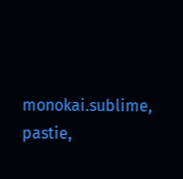monokai.sublime, pastie,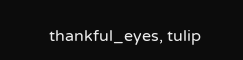thankful_eyes, tulip